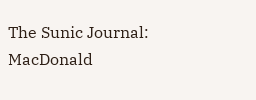The Sunic Journal: MacDonald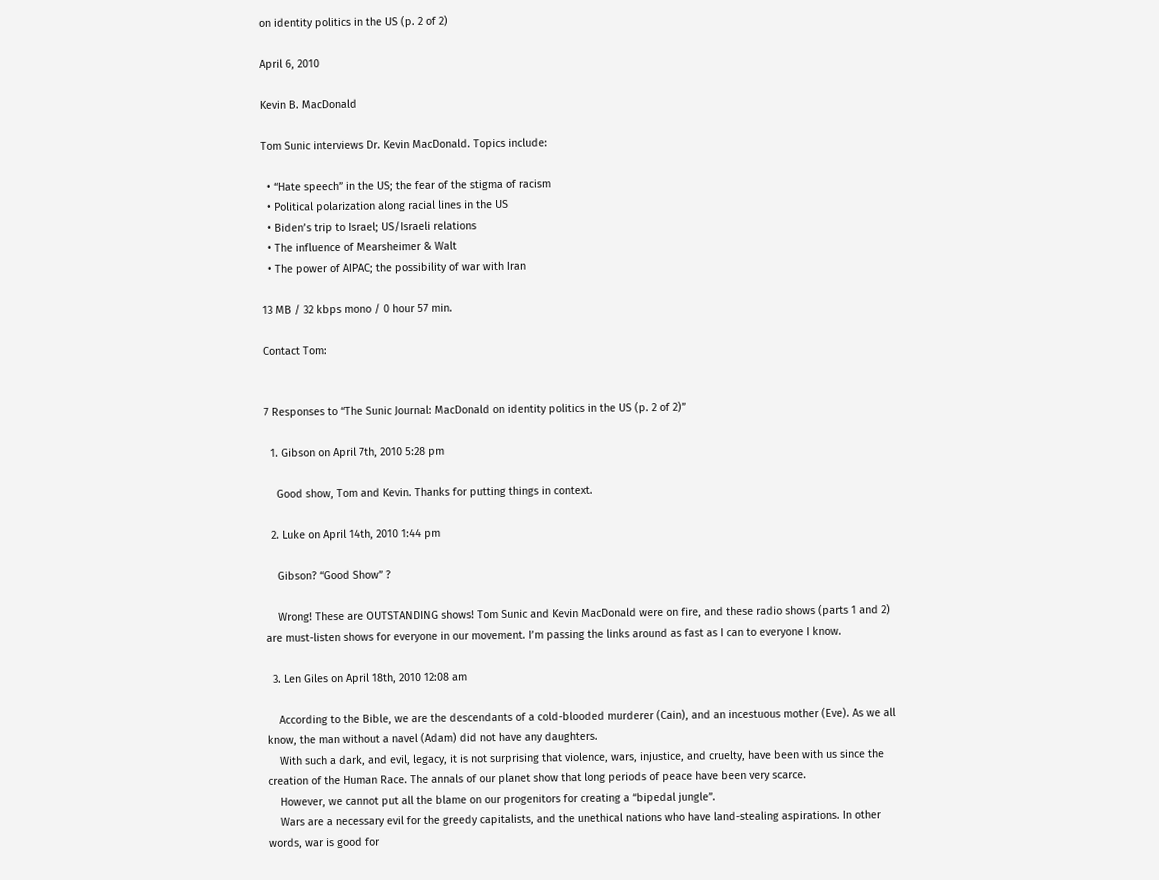on identity politics in the US (p. 2 of 2)

April 6, 2010

Kevin B. MacDonald

Tom Sunic interviews Dr. Kevin MacDonald. Topics include:

  • “Hate speech” in the US; the fear of the stigma of racism
  • Political polarization along racial lines in the US
  • Biden’s trip to Israel; US/Israeli relations
  • The influence of Mearsheimer & Walt
  • The power of AIPAC; the possibility of war with Iran

13 MB / 32 kbps mono / 0 hour 57 min.

Contact Tom:


7 Responses to “The Sunic Journal: MacDonald on identity politics in the US (p. 2 of 2)”

  1. Gibson on April 7th, 2010 5:28 pm

    Good show, Tom and Kevin. Thanks for putting things in context.

  2. Luke on April 14th, 2010 1:44 pm

    Gibson? “Good Show” ?

    Wrong! These are OUTSTANDING shows! Tom Sunic and Kevin MacDonald were on fire, and these radio shows (parts 1 and 2) are must-listen shows for everyone in our movement. I’m passing the links around as fast as I can to everyone I know.

  3. Len Giles on April 18th, 2010 12:08 am

    According to the Bible, we are the descendants of a cold-blooded murderer (Cain), and an incestuous mother (Eve). As we all know, the man without a navel (Adam) did not have any daughters.
    With such a dark, and evil, legacy, it is not surprising that violence, wars, injustice, and cruelty, have been with us since the creation of the Human Race. The annals of our planet show that long periods of peace have been very scarce.
    However, we cannot put all the blame on our progenitors for creating a “bipedal jungle”.
    Wars are a necessary evil for the greedy capitalists, and the unethical nations who have land-stealing aspirations. In other words, war is good for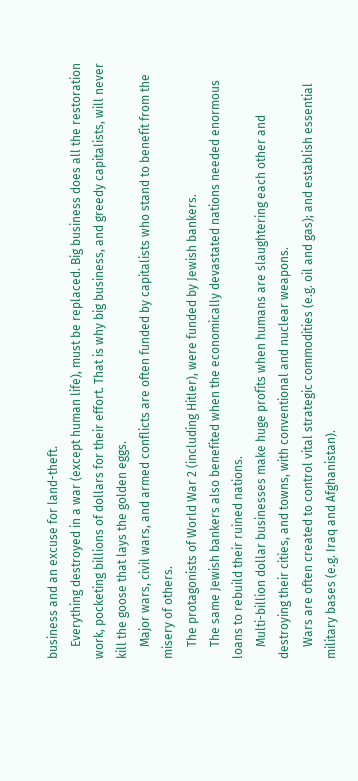business and an excuse for land-theft.
    Everything destroyed in a war (except human life), must be replaced. Big business does all the restoration work, pocketing billions of dollars for their effort. That is why big business, and greedy capitalists, will never kill the goose that lays the golden eggs.
    Major wars, civil wars, and armed conflicts are often funded by capitalists who stand to benefit from the misery of others.
    The protagonists of World War 2 (including Hitler), were funded by Jewish bankers.
    The same Jewish bankers also benefited when the economically devastated nations needed enormous loans to rebuild their ruined nations.
    Multi-billion dollar businesses make huge profits when humans are slaughtering each other and destroying their cities, and towns, with conventional and nuclear weapons.
    Wars are often created to control vital strategic commodities (e.g. oil and gas); and establish essential military bases (e.g. Iraq and Afghanistan).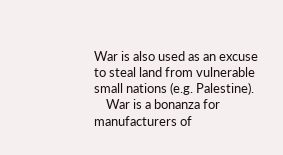War is also used as an excuse to steal land from vulnerable small nations (e.g. Palestine).
    War is a bonanza for manufacturers of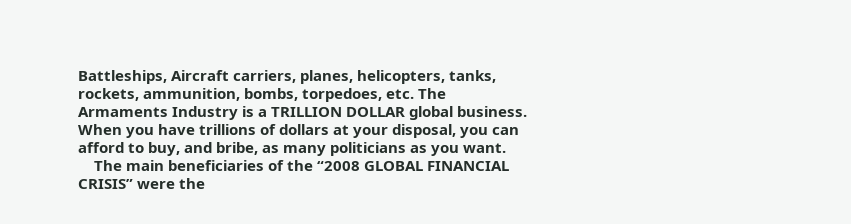Battleships, Aircraft carriers, planes, helicopters, tanks, rockets, ammunition, bombs, torpedoes, etc. The Armaments Industry is a TRILLION DOLLAR global business. When you have trillions of dollars at your disposal, you can afford to buy, and bribe, as many politicians as you want.
    The main beneficiaries of the “2008 GLOBAL FINANCIAL CRISIS” were the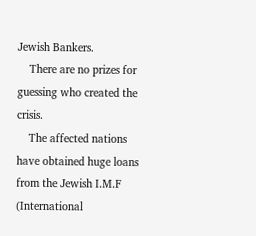Jewish Bankers.
    There are no prizes for guessing who created the crisis.
    The affected nations have obtained huge loans from the Jewish I.M.F (International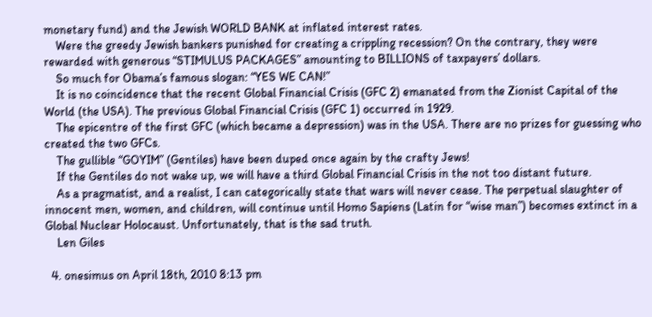monetary fund) and the Jewish WORLD BANK at inflated interest rates.
    Were the greedy Jewish bankers punished for creating a crippling recession? On the contrary, they were rewarded with generous “STIMULUS PACKAGES” amounting to BILLIONS of taxpayers’ dollars.
    So much for Obama’s famous slogan: “YES WE CAN!”
    It is no coincidence that the recent Global Financial Crisis (GFC 2) emanated from the Zionist Capital of the World (the USA). The previous Global Financial Crisis (GFC 1) occurred in 1929.
    The epicentre of the first GFC (which became a depression) was in the USA. There are no prizes for guessing who created the two GFCs.
    The gullible “GOYIM” (Gentiles) have been duped once again by the crafty Jews!
    If the Gentiles do not wake up, we will have a third Global Financial Crisis in the not too distant future.
    As a pragmatist, and a realist, I can categorically state that wars will never cease. The perpetual slaughter of innocent men, women, and children, will continue until Homo Sapiens (Latin for “wise man”) becomes extinct in a Global Nuclear Holocaust. Unfortunately, that is the sad truth.
    Len Giles

  4. onesimus on April 18th, 2010 8:13 pm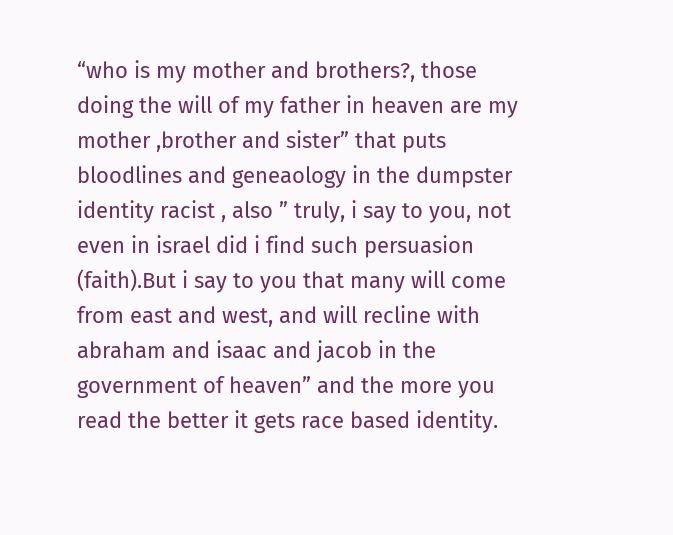“who is my mother and brothers?, those doing the will of my father in heaven are my mother ,brother and sister” that puts bloodlines and geneaology in the dumpster identity racist , also ” truly, i say to you, not even in israel did i find such persuasion (faith).But i say to you that many will come from east and west, and will recline with abraham and isaac and jacob in the government of heaven” and the more you read the better it gets race based identity.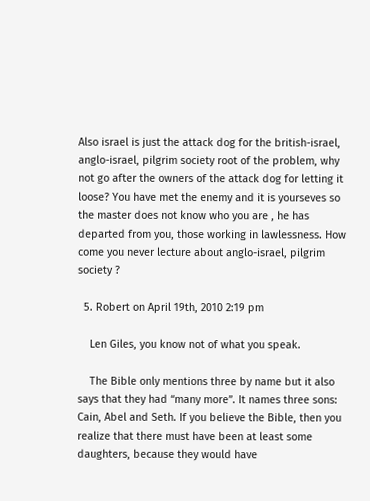Also israel is just the attack dog for the british-israel, anglo-israel, pilgrim society root of the problem, why not go after the owners of the attack dog for letting it loose? You have met the enemy and it is yourseves so the master does not know who you are , he has departed from you, those working in lawlessness. How come you never lecture about anglo-israel, pilgrim society ?

  5. Robert on April 19th, 2010 2:19 pm

    Len Giles, you know not of what you speak.

    The Bible only mentions three by name but it also says that they had “many more”. It names three sons: Cain, Abel and Seth. If you believe the Bible, then you realize that there must have been at least some daughters, because they would have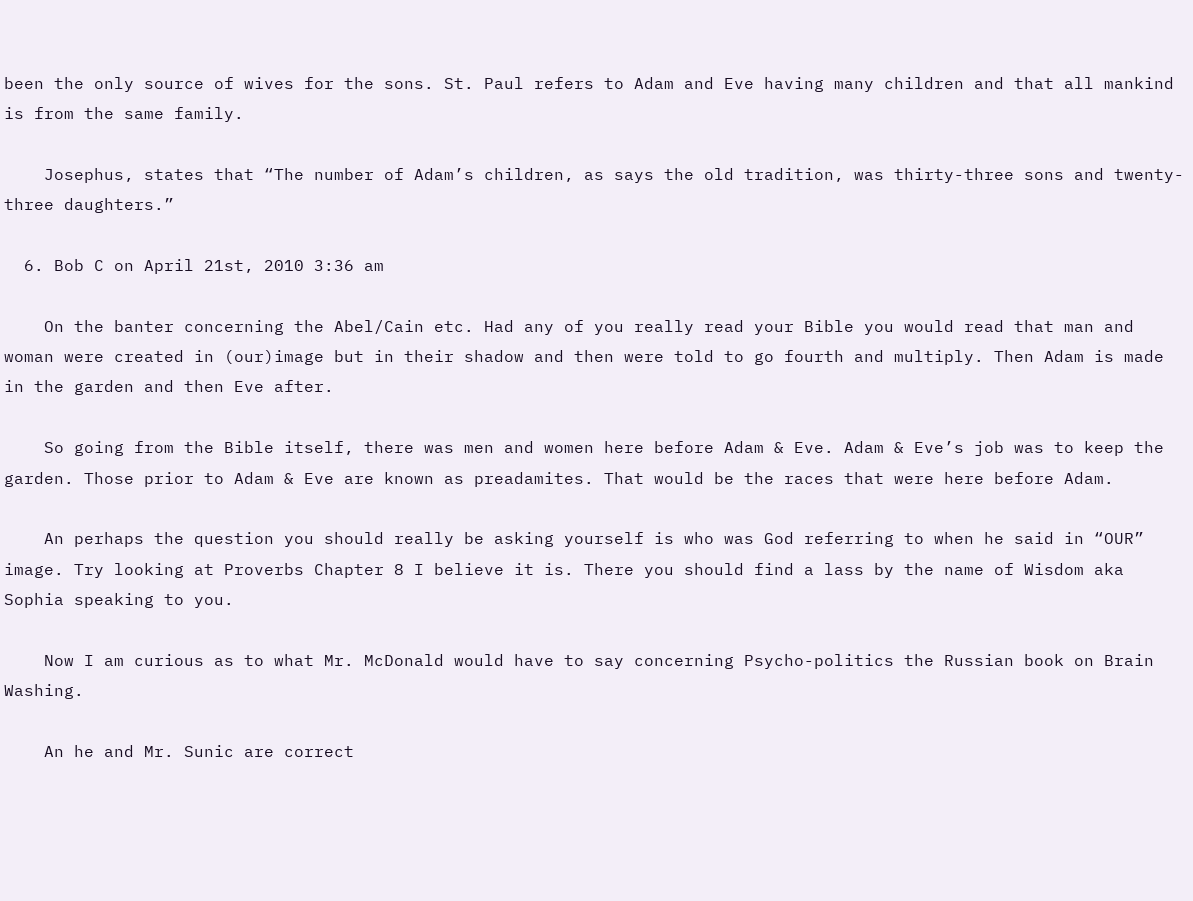been the only source of wives for the sons. St. Paul refers to Adam and Eve having many children and that all mankind is from the same family.

    Josephus, states that “The number of Adam’s children, as says the old tradition, was thirty-three sons and twenty-three daughters.”

  6. Bob C on April 21st, 2010 3:36 am

    On the banter concerning the Abel/Cain etc. Had any of you really read your Bible you would read that man and woman were created in (our)image but in their shadow and then were told to go fourth and multiply. Then Adam is made in the garden and then Eve after.

    So going from the Bible itself, there was men and women here before Adam & Eve. Adam & Eve’s job was to keep the garden. Those prior to Adam & Eve are known as preadamites. That would be the races that were here before Adam.

    An perhaps the question you should really be asking yourself is who was God referring to when he said in “OUR” image. Try looking at Proverbs Chapter 8 I believe it is. There you should find a lass by the name of Wisdom aka Sophia speaking to you.

    Now I am curious as to what Mr. McDonald would have to say concerning Psycho-politics the Russian book on Brain Washing.

    An he and Mr. Sunic are correct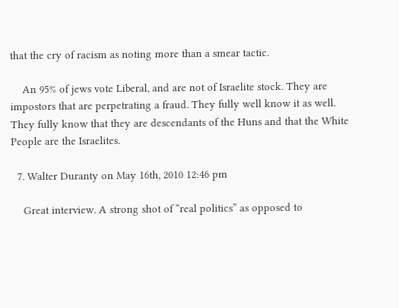that the cry of racism as noting more than a smear tactic.

    An 95% of jews vote Liberal, and are not of Israelite stock. They are impostors that are perpetrating a fraud. They fully well know it as well. They fully know that they are descendants of the Huns and that the White People are the Israelites.

  7. Walter Duranty on May 16th, 2010 12:46 pm

    Great interview. A strong shot of “real politics” as opposed to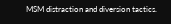MSM distraction and diversion tactics.